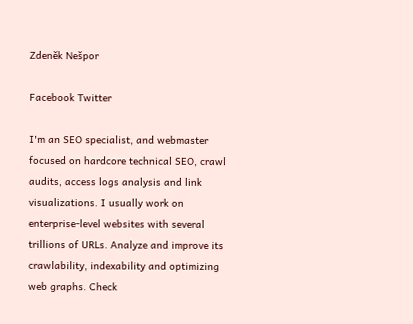Zdeněk Nešpor

Facebook Twitter

I'm an SEO specialist, and webmaster focused on hardcore technical SEO, crawl audits, access logs analysis and link visualizations. I usually work on enterprise-level websites with several trillions of URLs. Analyze and improve its crawlability, indexability and optimizing web graphs. Check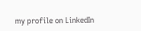my profile on LinkedIn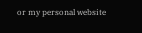or my personal website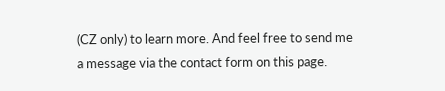(CZ only) to learn more. And feel free to send me a message via the contact form on this page.